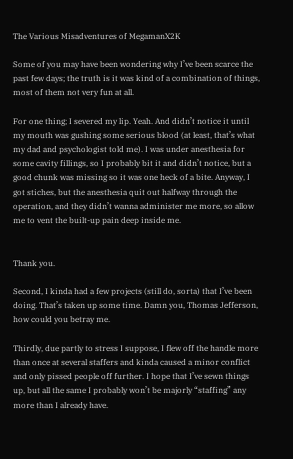The Various Misadventures of MegamanX2K

Some of you may have been wondering why I’ve been scarce the past few days; the truth is it was kind of a combination of things, most of them not very fun at all.

For one thing; I severed my lip. Yeah. And didn’t notice it until my mouth was gushing some serious blood (at least, that’s what my dad and psychologist told me). I was under anesthesia for some cavity fillings, so I probably bit it and didn’t notice, but a good chunk was missing so it was one heck of a bite. Anyway, I got stiches, but the anesthesia quit out halfway through the operation, and they didn’t wanna administer me more, so allow me to vent the built-up pain deep inside me.


Thank you.

Second, I kinda had a few projects (still do, sorta) that I’ve been doing. That’s taken up some time. Damn you, Thomas Jefferson, how could you betray me.

Thirdly, due partly to stress I suppose, I flew off the handle more than once at several staffers and kinda caused a minor conflict and only pissed people off further. I hope that I’ve sewn things up, but all the same I probably won’t be majorly “staffing” any more than I already have.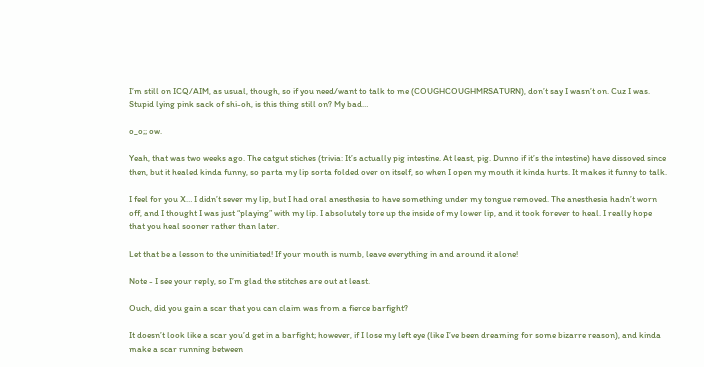I’m still on ICQ/AIM, as usual, though, so if you need/want to talk to me (COUGHCOUGHMRSATURN), don’t say I wasn’t on. Cuz I was. Stupid lying pink sack of shi-oh, is this thing still on? My bad…

o_o;; ow.

Yeah, that was two weeks ago. The catgut stiches (trivia: It’s actually pig intestine. At least, pig. Dunno if it’s the intestine) have dissoved since then, but it healed kinda funny, so parta my lip sorta folded over on itself, so when I open my mouth it kinda hurts. It makes it funny to talk.

I feel for you X… I didn’t sever my lip, but I had oral anesthesia to have something under my tongue removed. The anesthesia hadn’t worn off, and I thought I was just “playing” with my lip. I absolutely tore up the inside of my lower lip, and it took forever to heal. I really hope that you heal sooner rather than later.

Let that be a lesson to the uninitiated! If your mouth is numb, leave everything in and around it alone!

Note - I see your reply, so I’m glad the stitches are out at least.

Ouch, did you gain a scar that you can claim was from a fierce barfight?

It doesn’t look like a scar you’d get in a barfight; however, if I lose my left eye (like I’ve been dreaming for some bizarre reason), and kinda make a scar running between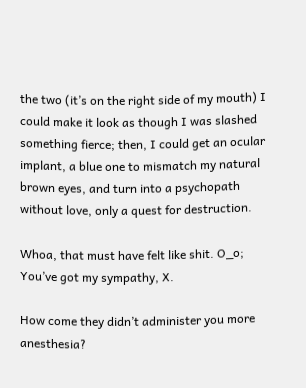the two (it’s on the right side of my mouth) I could make it look as though I was slashed something fierce; then, I could get an ocular implant, a blue one to mismatch my natural brown eyes, and turn into a psychopath without love, only a quest for destruction.

Whoa, that must have felt like shit. O_o; You’ve got my sympathy, X.

How come they didn’t administer you more anesthesia?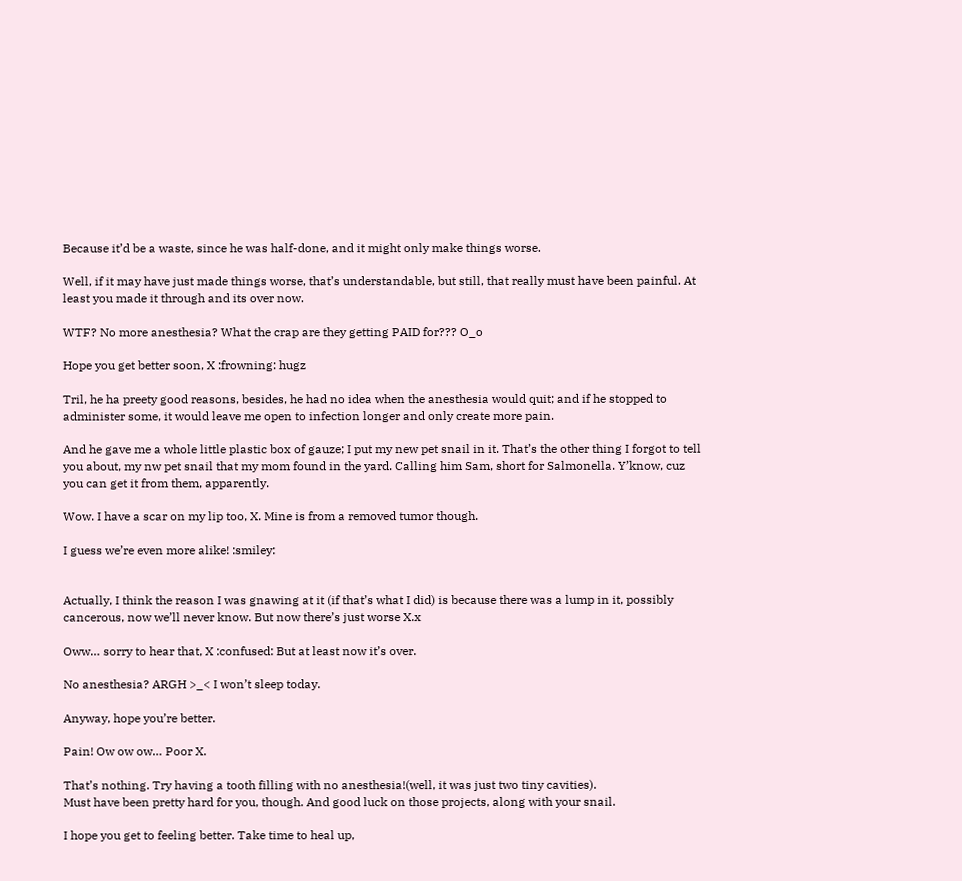Because it’d be a waste, since he was half-done, and it might only make things worse.

Well, if it may have just made things worse, that’s understandable, but still, that really must have been painful. At least you made it through and its over now.

WTF? No more anesthesia? What the crap are they getting PAID for??? O_o

Hope you get better soon, X :frowning: hugz

Tril, he ha preety good reasons, besides, he had no idea when the anesthesia would quit; and if he stopped to administer some, it would leave me open to infection longer and only create more pain.

And he gave me a whole little plastic box of gauze; I put my new pet snail in it. That’s the other thing I forgot to tell you about, my nw pet snail that my mom found in the yard. Calling him Sam, short for Salmonella. Y’know, cuz you can get it from them, apparently.

Wow. I have a scar on my lip too, X. Mine is from a removed tumor though.

I guess we’re even more alike! :smiley:


Actually, I think the reason I was gnawing at it (if that’s what I did) is because there was a lump in it, possibly cancerous, now we’ll never know. But now there’s just worse X.x

Oww… sorry to hear that, X :confused: But at least now it’s over.

No anesthesia? ARGH >_< I won’t sleep today.

Anyway, hope you’re better.

Pain! Ow ow ow… Poor X.

That’s nothing. Try having a tooth filling with no anesthesia!(well, it was just two tiny cavities).
Must have been pretty hard for you, though. And good luck on those projects, along with your snail.

I hope you get to feeling better. Take time to heal up,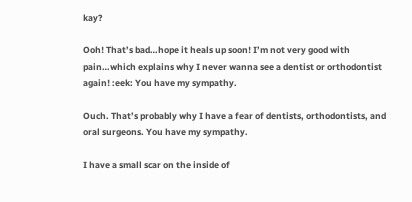kay?

Ooh! That’s bad…hope it heals up soon! I’m not very good with pain…which explains why I never wanna see a dentist or orthodontist again! :eek: You have my sympathy.

Ouch. That’s probably why I have a fear of dentists, orthodontists, and oral surgeons. You have my sympathy.

I have a small scar on the inside of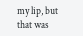my lip, but that was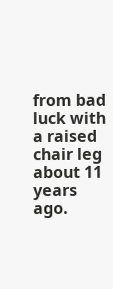from bad luck with a raised chair leg about 11 years ago.